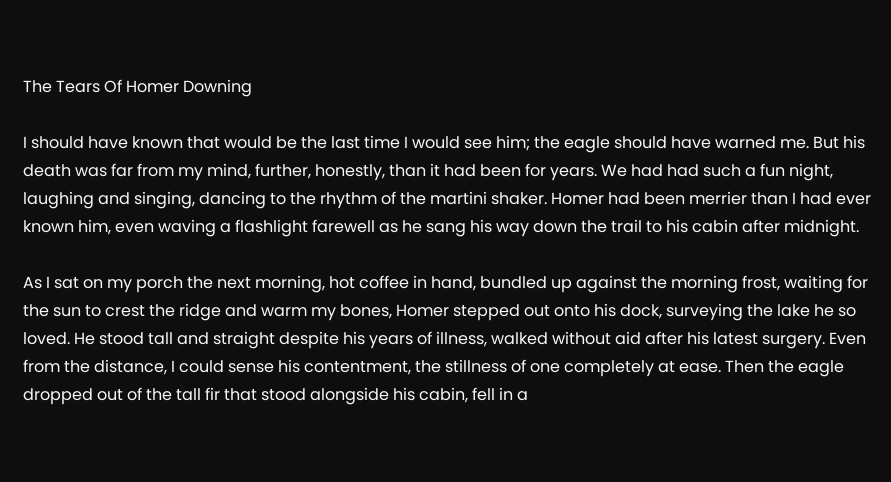The Tears Of Homer Downing

I should have known that would be the last time I would see him; the eagle should have warned me. But his death was far from my mind, further, honestly, than it had been for years. We had had such a fun night, laughing and singing, dancing to the rhythm of the martini shaker. Homer had been merrier than I had ever known him, even waving a flashlight farewell as he sang his way down the trail to his cabin after midnight.

As I sat on my porch the next morning, hot coffee in hand, bundled up against the morning frost, waiting for the sun to crest the ridge and warm my bones, Homer stepped out onto his dock, surveying the lake he so loved. He stood tall and straight despite his years of illness, walked without aid after his latest surgery. Even from the distance, I could sense his contentment, the stillness of one completely at ease. Then the eagle dropped out of the tall fir that stood alongside his cabin, fell in a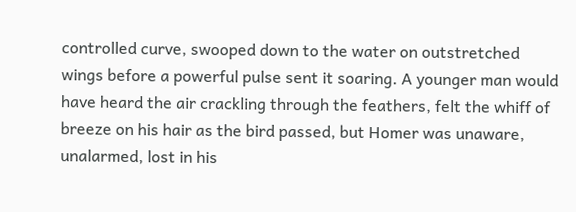controlled curve, swooped down to the water on outstretched wings before a powerful pulse sent it soaring. A younger man would have heard the air crackling through the feathers, felt the whiff of breeze on his hair as the bird passed, but Homer was unaware, unalarmed, lost in his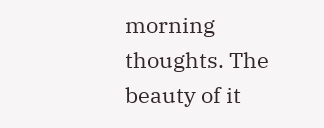morning thoughts. The beauty of it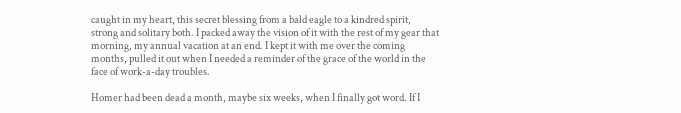caught in my heart, this secret blessing from a bald eagle to a kindred spirit, strong and solitary both. I packed away the vision of it with the rest of my gear that morning, my annual vacation at an end. I kept it with me over the coming months, pulled it out when I needed a reminder of the grace of the world in the face of work-a-day troubles.

Homer had been dead a month, maybe six weeks, when I finally got word. If I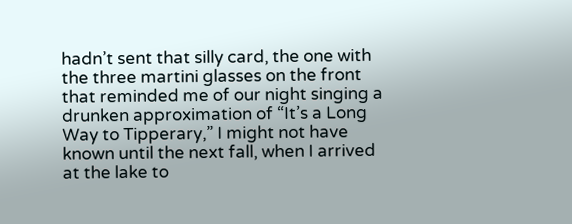hadn’t sent that silly card, the one with the three martini glasses on the front that reminded me of our night singing a drunken approximation of “It’s a Long Way to Tipperary,” I might not have known until the next fall, when I arrived at the lake to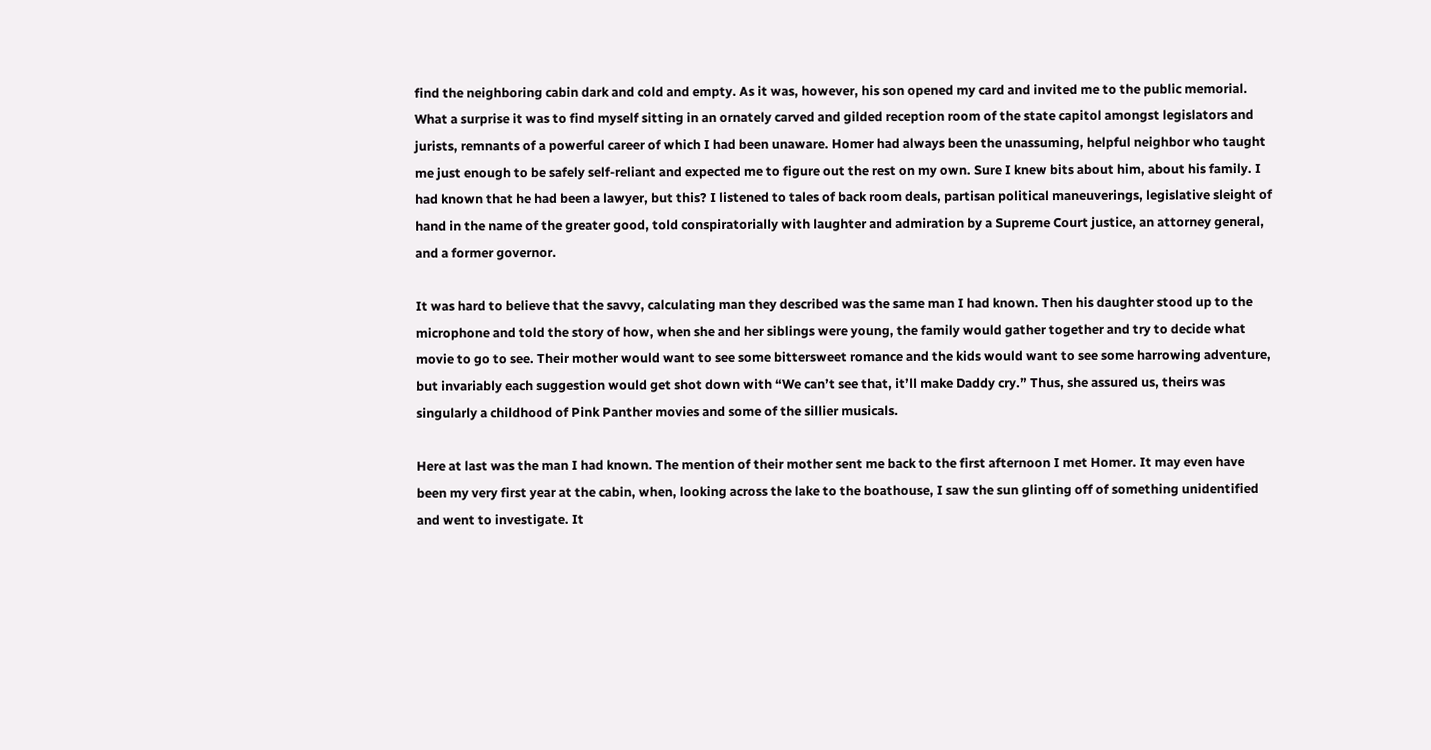find the neighboring cabin dark and cold and empty. As it was, however, his son opened my card and invited me to the public memorial. What a surprise it was to find myself sitting in an ornately carved and gilded reception room of the state capitol amongst legislators and jurists, remnants of a powerful career of which I had been unaware. Homer had always been the unassuming, helpful neighbor who taught me just enough to be safely self-reliant and expected me to figure out the rest on my own. Sure I knew bits about him, about his family. I had known that he had been a lawyer, but this? I listened to tales of back room deals, partisan political maneuverings, legislative sleight of hand in the name of the greater good, told conspiratorially with laughter and admiration by a Supreme Court justice, an attorney general, and a former governor.

It was hard to believe that the savvy, calculating man they described was the same man I had known. Then his daughter stood up to the microphone and told the story of how, when she and her siblings were young, the family would gather together and try to decide what movie to go to see. Their mother would want to see some bittersweet romance and the kids would want to see some harrowing adventure, but invariably each suggestion would get shot down with “We can’t see that, it’ll make Daddy cry.” Thus, she assured us, theirs was singularly a childhood of Pink Panther movies and some of the sillier musicals.

Here at last was the man I had known. The mention of their mother sent me back to the first afternoon I met Homer. It may even have been my very first year at the cabin, when, looking across the lake to the boathouse, I saw the sun glinting off of something unidentified and went to investigate. It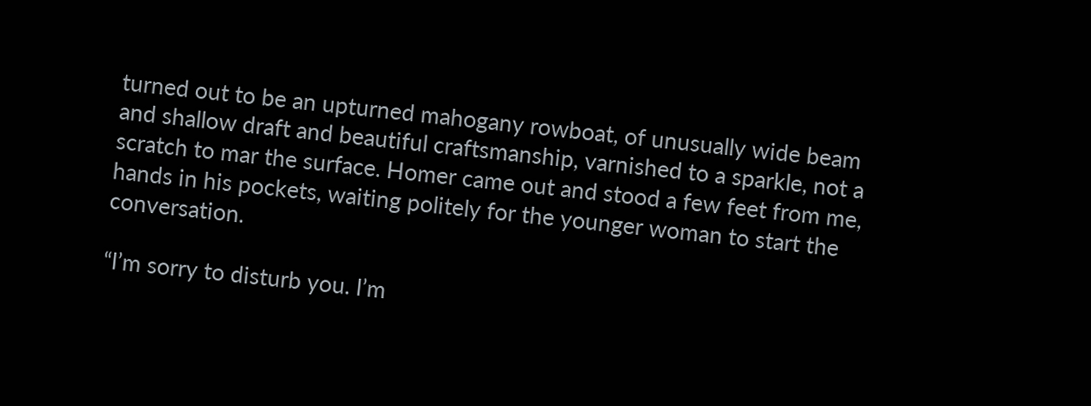turned out to be an upturned mahogany rowboat, of unusually wide beam and shallow draft and beautiful craftsmanship, varnished to a sparkle, not a scratch to mar the surface. Homer came out and stood a few feet from me, hands in his pockets, waiting politely for the younger woman to start the conversation.

“I’m sorry to disturb you. I’m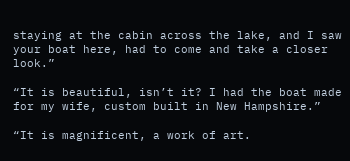staying at the cabin across the lake, and I saw your boat here, had to come and take a closer look.”

“It is beautiful, isn’t it? I had the boat made for my wife, custom built in New Hampshire.”

“It is magnificent, a work of art.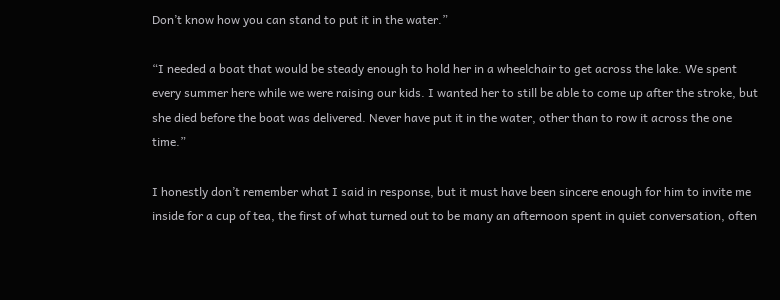Don’t know how you can stand to put it in the water.”

“I needed a boat that would be steady enough to hold her in a wheelchair to get across the lake. We spent every summer here while we were raising our kids. I wanted her to still be able to come up after the stroke, but she died before the boat was delivered. Never have put it in the water, other than to row it across the one time.”

I honestly don’t remember what I said in response, but it must have been sincere enough for him to invite me inside for a cup of tea, the first of what turned out to be many an afternoon spent in quiet conversation, often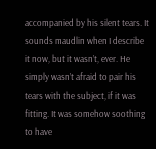accompanied by his silent tears. It sounds maudlin when I describe it now, but it wasn’t, ever. He simply wasn’t afraid to pair his tears with the subject, if it was fitting. It was somehow soothing to have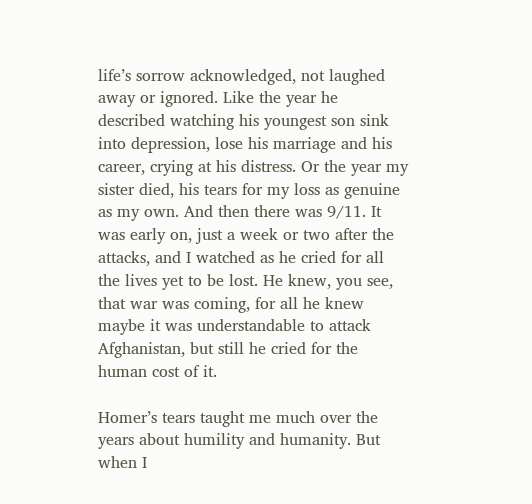life’s sorrow acknowledged, not laughed away or ignored. Like the year he described watching his youngest son sink into depression, lose his marriage and his career, crying at his distress. Or the year my sister died, his tears for my loss as genuine as my own. And then there was 9/11. It was early on, just a week or two after the attacks, and I watched as he cried for all the lives yet to be lost. He knew, you see, that war was coming, for all he knew maybe it was understandable to attack Afghanistan, but still he cried for the human cost of it.

Homer’s tears taught me much over the years about humility and humanity. But when I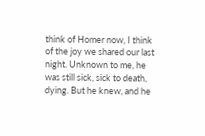think of Homer now, I think of the joy we shared our last night. Unknown to me, he was still sick, sick to death, dying. But he knew, and he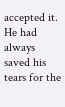accepted it. He had always saved his tears for the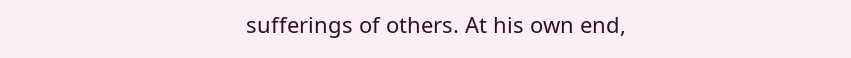sufferings of others. At his own end,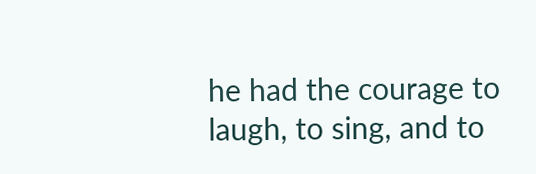he had the courage to laugh, to sing, and to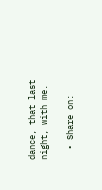dance, that last night, with me.

  • Share on: